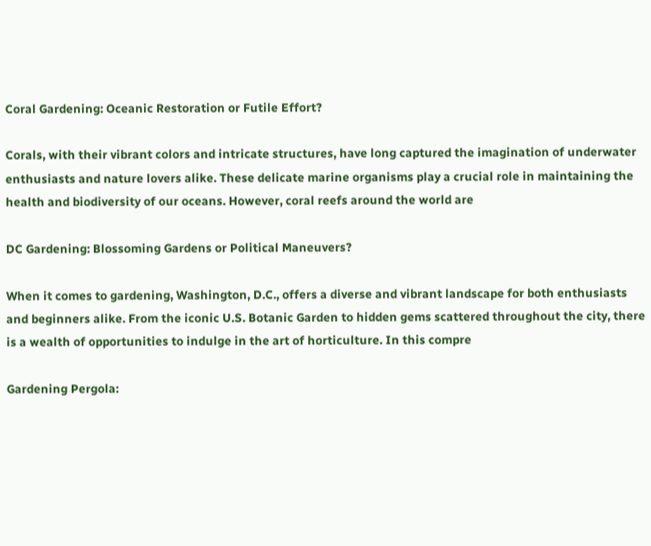Coral Gardening: Oceanic Restoration or Futile Effort?

Corals, with their vibrant colors and intricate structures, have long captured the imagination of underwater enthusiasts and nature lovers alike. These delicate marine organisms play a crucial role in maintaining the health and biodiversity of our oceans. However, coral reefs around the world are

DC Gardening: Blossoming Gardens or Political Maneuvers?

When it comes to gardening, Washington, D.C., offers a diverse and vibrant landscape for both enthusiasts and beginners alike. From the iconic U.S. Botanic Garden to hidden gems scattered throughout the city, there is a wealth of opportunities to indulge in the art of horticulture. In this compre

Gardening Pergola: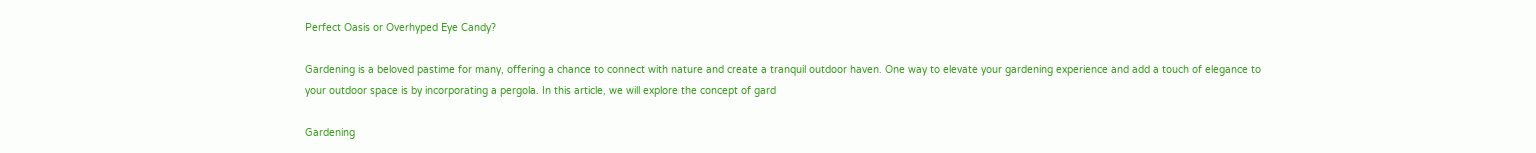Perfect Oasis or Overhyped Eye Candy?

Gardening is a beloved pastime for many, offering a chance to connect with nature and create a tranquil outdoor haven. One way to elevate your gardening experience and add a touch of elegance to your outdoor space is by incorporating a pergola. In this article, we will explore the concept of gard

Gardening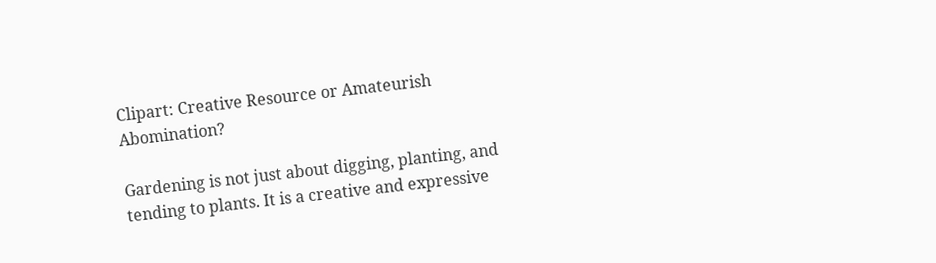Clipart: Creative Resource or Amateurish Abomination?

Gardening is not just about digging, planting, and tending to plants. It is a creative and expressive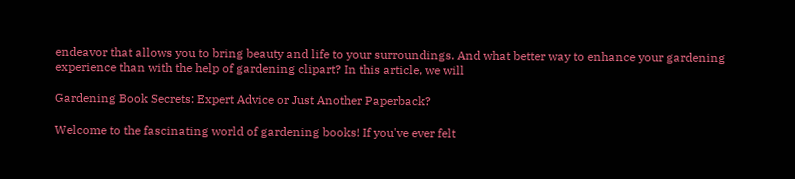endeavor that allows you to bring beauty and life to your surroundings. And what better way to enhance your gardening experience than with the help of gardening clipart? In this article, we will

Gardening Book Secrets: Expert Advice or Just Another Paperback?

Welcome to the fascinating world of gardening books! If you've ever felt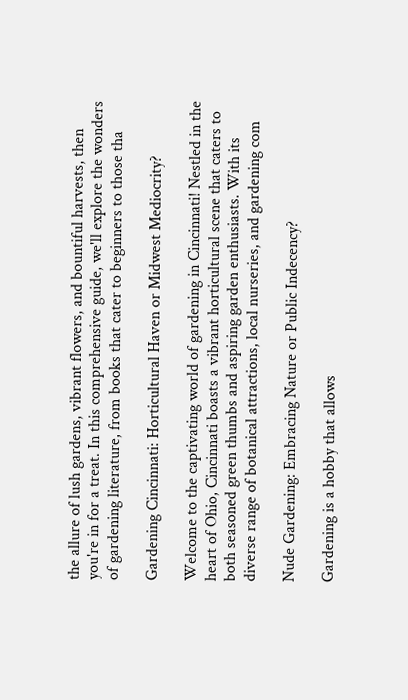the allure of lush gardens, vibrant flowers, and bountiful harvests, then you're in for a treat. In this comprehensive guide, we'll explore the wonders of gardening literature, from books that cater to beginners to those tha

Gardening Cincinnati: Horticultural Haven or Midwest Mediocrity?

Welcome to the captivating world of gardening in Cincinnati! Nestled in the heart of Ohio, Cincinnati boasts a vibrant horticultural scene that caters to both seasoned green thumbs and aspiring garden enthusiasts. With its diverse range of botanical attractions, local nurseries, and gardening com

Nude Gardening: Embracing Nature or Public Indecency?

Gardening is a hobby that allows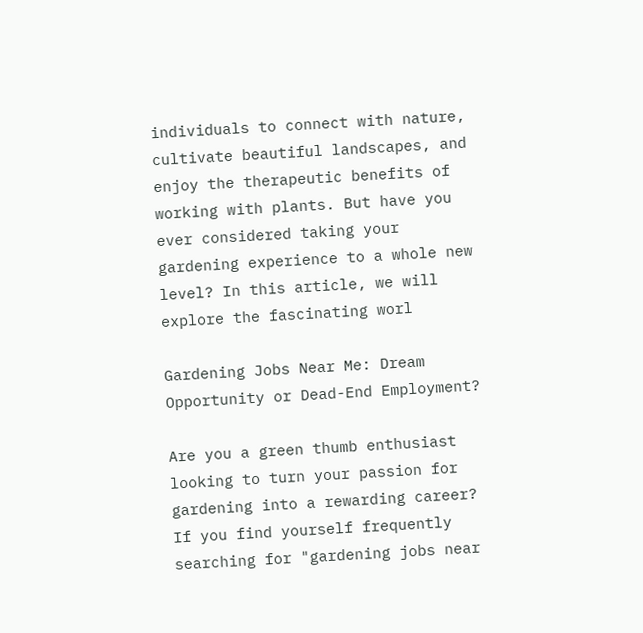individuals to connect with nature, cultivate beautiful landscapes, and enjoy the therapeutic benefits of working with plants. But have you ever considered taking your gardening experience to a whole new level? In this article, we will explore the fascinating worl

Gardening Jobs Near Me: Dream Opportunity or Dead-End Employment?

Are you a green thumb enthusiast looking to turn your passion for gardening into a rewarding career? If you find yourself frequently searching for "gardening jobs near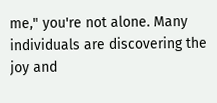me," you're not alone. Many individuals are discovering the joy and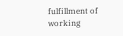fulfillment of working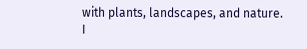with plants, landscapes, and nature. I